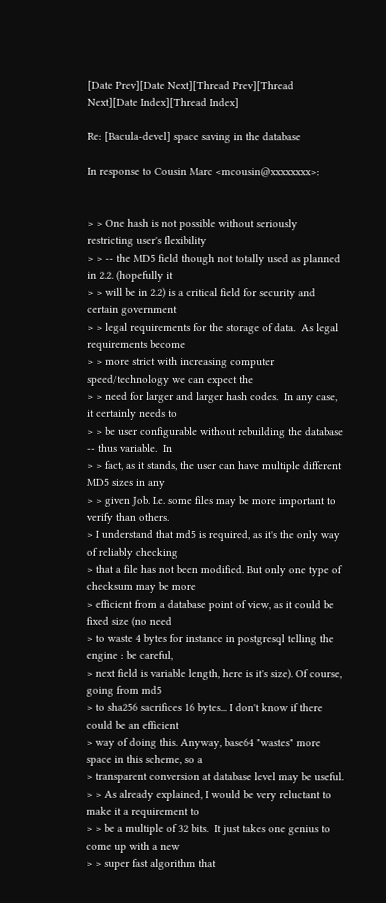[Date Prev][Date Next][Thread Prev][Thread Next][Date Index][Thread Index]

Re: [Bacula-devel] space saving in the database

In response to Cousin Marc <mcousin@xxxxxxxx>:


> > One hash is not possible without seriously restricting user's flexibility
> > -- the MD5 field though not totally used as planned in 2.2. (hopefully it
> > will be in 2.2) is a critical field for security and certain government
> > legal requirements for the storage of data.  As legal requirements become
> > more strict with increasing computer speed/technology we can expect the
> > need for larger and larger hash codes.  In any case, it certainly needs to
> > be user configurable without rebuilding the database -- thus variable.  In
> > fact, as it stands, the user can have multiple different MD5 sizes in any
> > given Job. I.e. some files may be more important to verify than others.
> I understand that md5 is required, as it's the only way of reliably checking
> that a file has not been modified. But only one type of checksum may be more
> efficient from a database point of view, as it could be fixed size (no need
> to waste 4 bytes for instance in postgresql telling the engine : be careful,
> next field is variable length, here is it's size). Of course, going from md5
> to sha256 sacrifices 16 bytes... I don't know if there could be an efficient
> way of doing this. Anyway, base64 "wastes" more space in this scheme, so a
> transparent conversion at database level may be useful.
> > As already explained, I would be very reluctant to make it a requirement to
> > be a multiple of 32 bits.  It just takes one genius to come up with a new
> > super fast algorithm that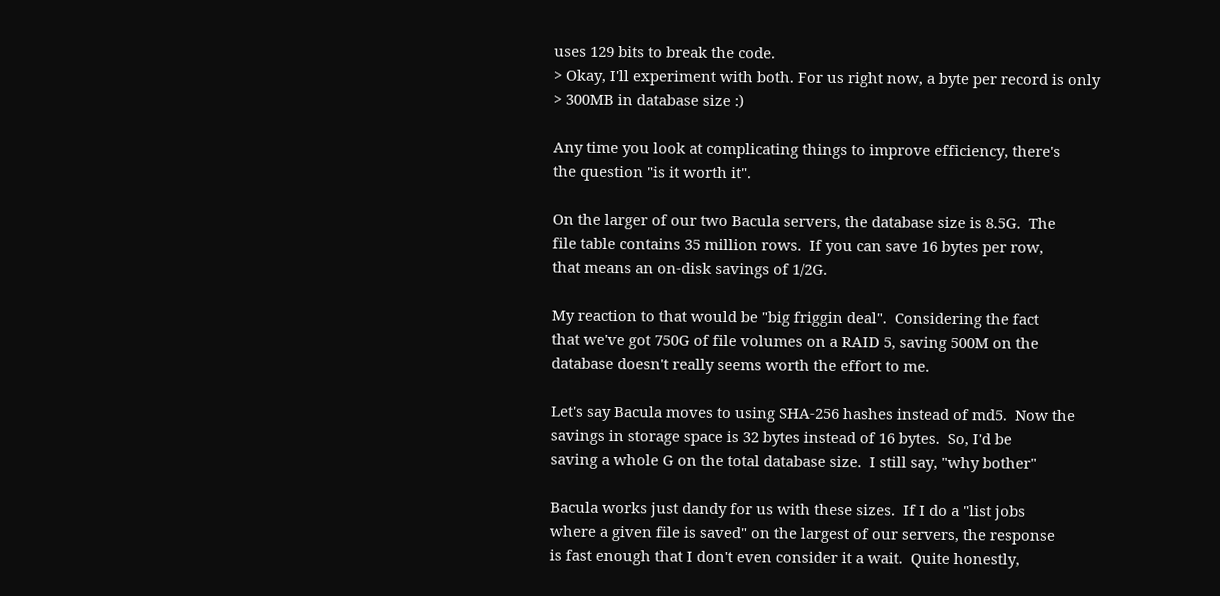uses 129 bits to break the code.
> Okay, I'll experiment with both. For us right now, a byte per record is only
> 300MB in database size :)

Any time you look at complicating things to improve efficiency, there's
the question "is it worth it".

On the larger of our two Bacula servers, the database size is 8.5G.  The
file table contains 35 million rows.  If you can save 16 bytes per row,
that means an on-disk savings of 1/2G.

My reaction to that would be "big friggin deal".  Considering the fact
that we've got 750G of file volumes on a RAID 5, saving 500M on the
database doesn't really seems worth the effort to me.

Let's say Bacula moves to using SHA-256 hashes instead of md5.  Now the
savings in storage space is 32 bytes instead of 16 bytes.  So, I'd be
saving a whole G on the total database size.  I still say, "why bother"

Bacula works just dandy for us with these sizes.  If I do a "list jobs
where a given file is saved" on the largest of our servers, the response
is fast enough that I don't even consider it a wait.  Quite honestly,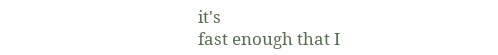it's
fast enough that I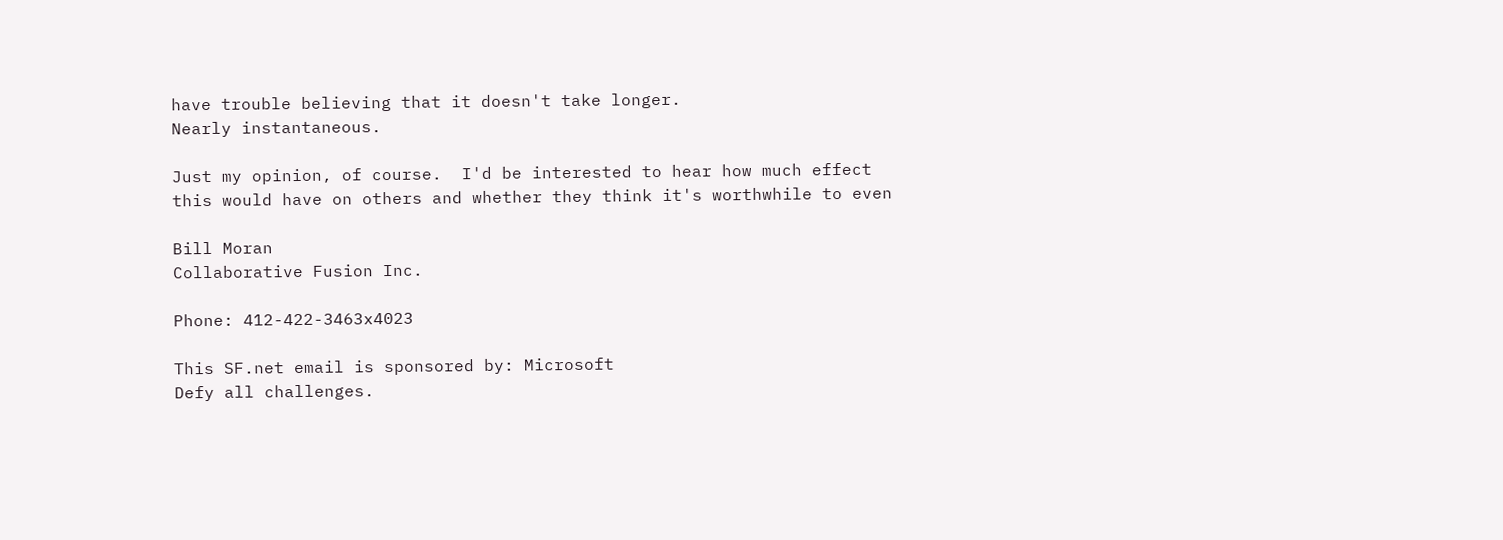have trouble believing that it doesn't take longer.
Nearly instantaneous.

Just my opinion, of course.  I'd be interested to hear how much effect
this would have on others and whether they think it's worthwhile to even

Bill Moran
Collaborative Fusion Inc.

Phone: 412-422-3463x4023

This SF.net email is sponsored by: Microsoft
Defy all challenges.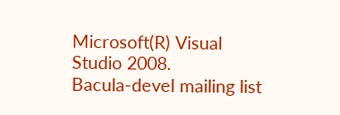Microsoft(R) Visual Studio 2008.
Bacula-devel mailing list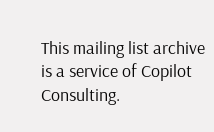This mailing list archive is a service of Copilot Consulting.